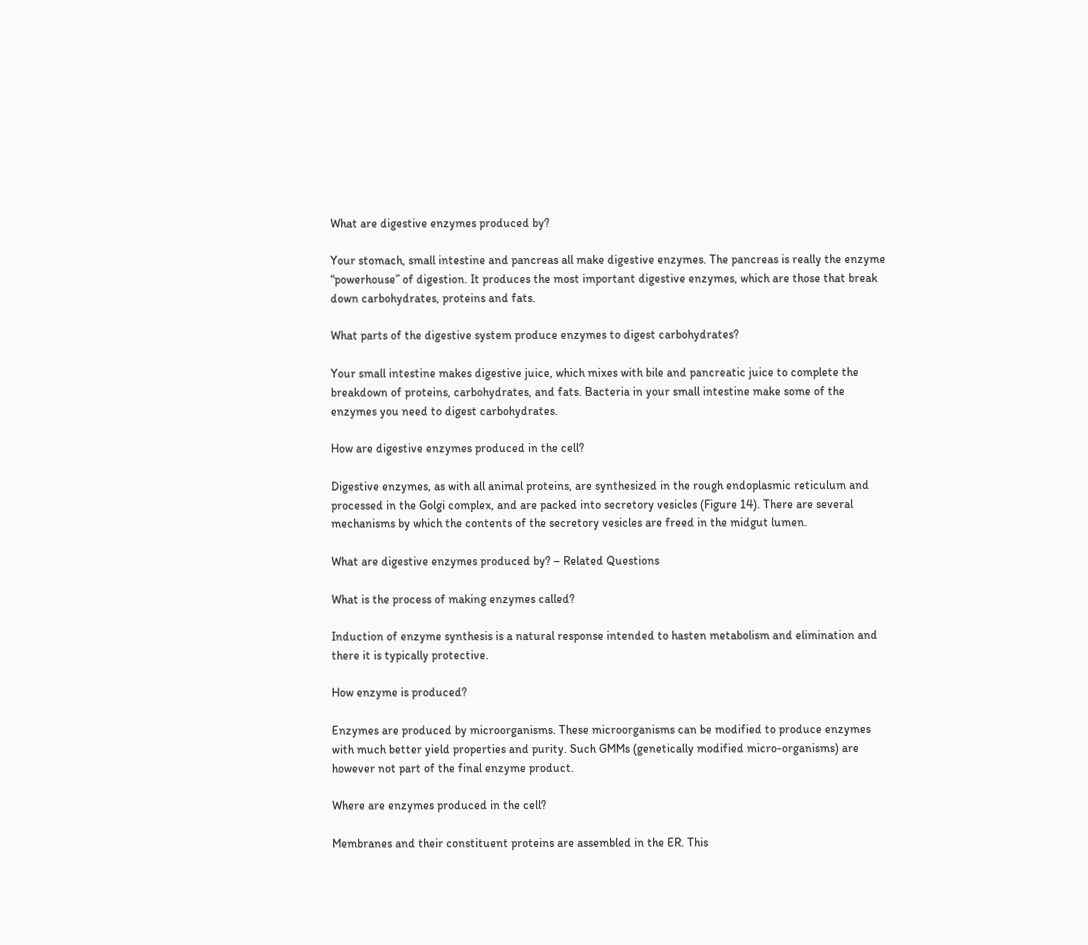What are digestive enzymes produced by?

Your stomach, small intestine and pancreas all make digestive enzymes. The pancreas is really the enzyme “powerhouse” of digestion. It produces the most important digestive enzymes, which are those that break down carbohydrates, proteins and fats.

What parts of the digestive system produce enzymes to digest carbohydrates?

Your small intestine makes digestive juice, which mixes with bile and pancreatic juice to complete the breakdown of proteins, carbohydrates, and fats. Bacteria in your small intestine make some of the enzymes you need to digest carbohydrates.

How are digestive enzymes produced in the cell?

Digestive enzymes, as with all animal proteins, are synthesized in the rough endoplasmic reticulum and processed in the Golgi complex, and are packed into secretory vesicles (Figure 14). There are several mechanisms by which the contents of the secretory vesicles are freed in the midgut lumen.

What are digestive enzymes produced by? – Related Questions

What is the process of making enzymes called?

Induction of enzyme synthesis is a natural response intended to hasten metabolism and elimination and there it is typically protective.

How enzyme is produced?

Enzymes are produced by microorganisms. These microorganisms can be modified to produce enzymes with much better yield properties and purity. Such GMMs (genetically modified micro-organisms) are however not part of the final enzyme product.

Where are enzymes produced in the cell?

Membranes and their constituent proteins are assembled in the ER. This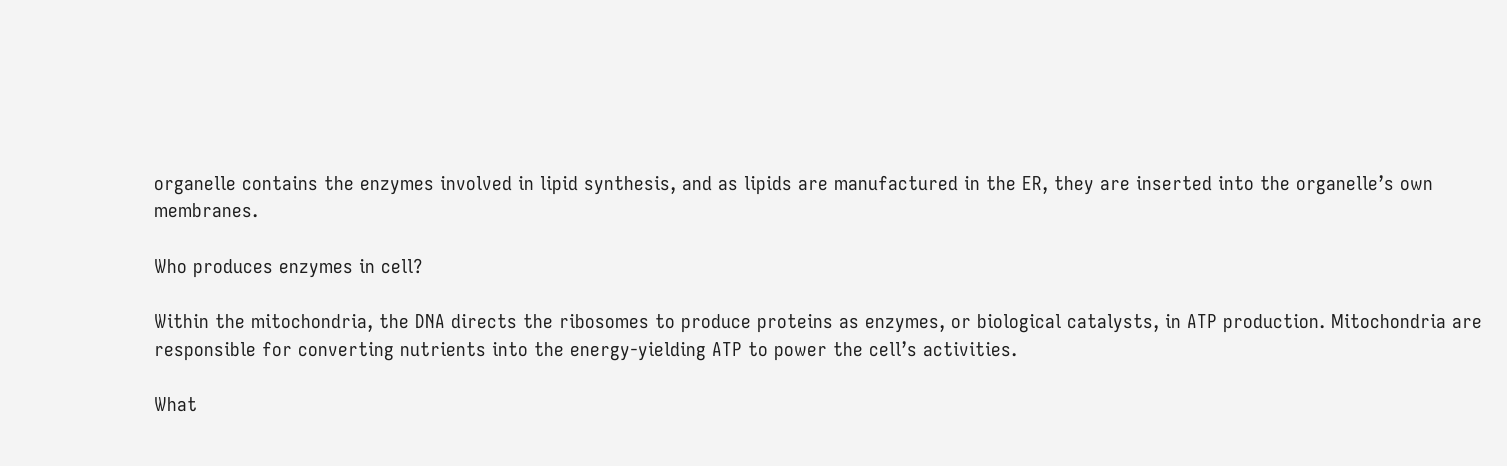organelle contains the enzymes involved in lipid synthesis, and as lipids are manufactured in the ER, they are inserted into the organelle’s own membranes.

Who produces enzymes in cell?

Within the mitochondria, the DNA directs the ribosomes to produce proteins as enzymes, or biological catalysts, in ATP production. Mitochondria are responsible for converting nutrients into the energy-yielding ATP to power the cell’s activities.

What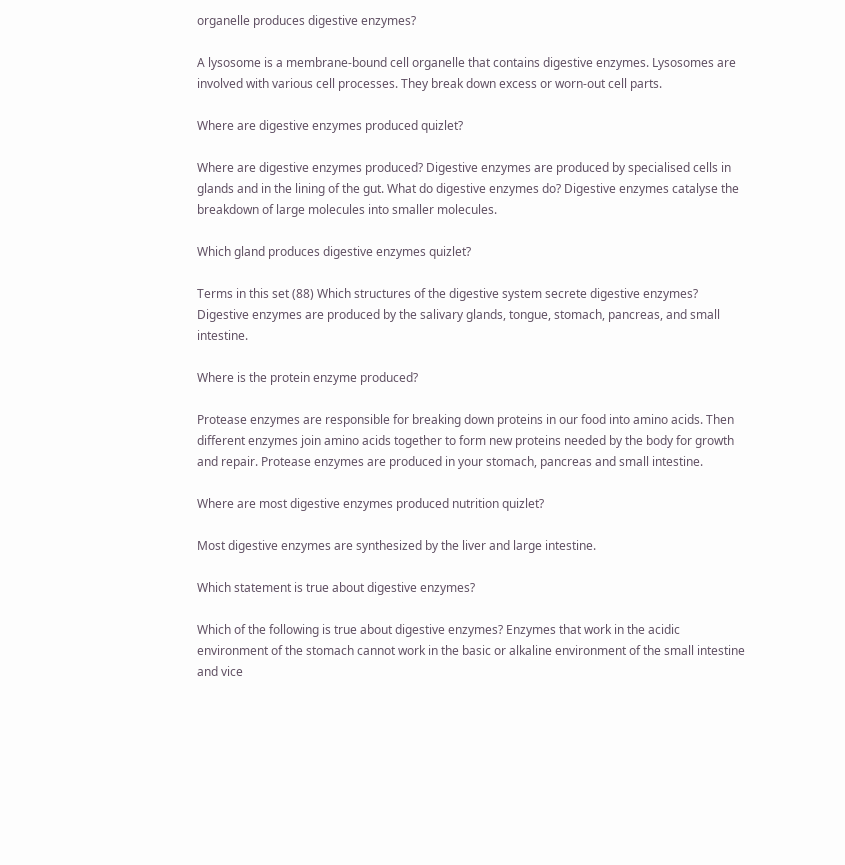organelle produces digestive enzymes?

A lysosome is a membrane-bound cell organelle that contains digestive enzymes. Lysosomes are involved with various cell processes. They break down excess or worn-out cell parts.

Where are digestive enzymes produced quizlet?

Where are digestive enzymes produced? Digestive enzymes are produced by specialised cells in glands and in the lining of the gut. What do digestive enzymes do? Digestive enzymes catalyse the breakdown of large molecules into smaller molecules.

Which gland produces digestive enzymes quizlet?

Terms in this set (88) Which structures of the digestive system secrete digestive enzymes? Digestive enzymes are produced by the salivary glands, tongue, stomach, pancreas, and small intestine.

Where is the protein enzyme produced?

Protease enzymes are responsible for breaking down proteins in our food into amino acids. Then different enzymes join amino acids together to form new proteins needed by the body for growth and repair. Protease enzymes are produced in your stomach, pancreas and small intestine.

Where are most digestive enzymes produced nutrition quizlet?

Most digestive enzymes are synthesized by the liver and large intestine.

Which statement is true about digestive enzymes?

Which of the following is true about digestive enzymes? Enzymes that work in the acidic environment of the stomach cannot work in the basic or alkaline environment of the small intestine and vice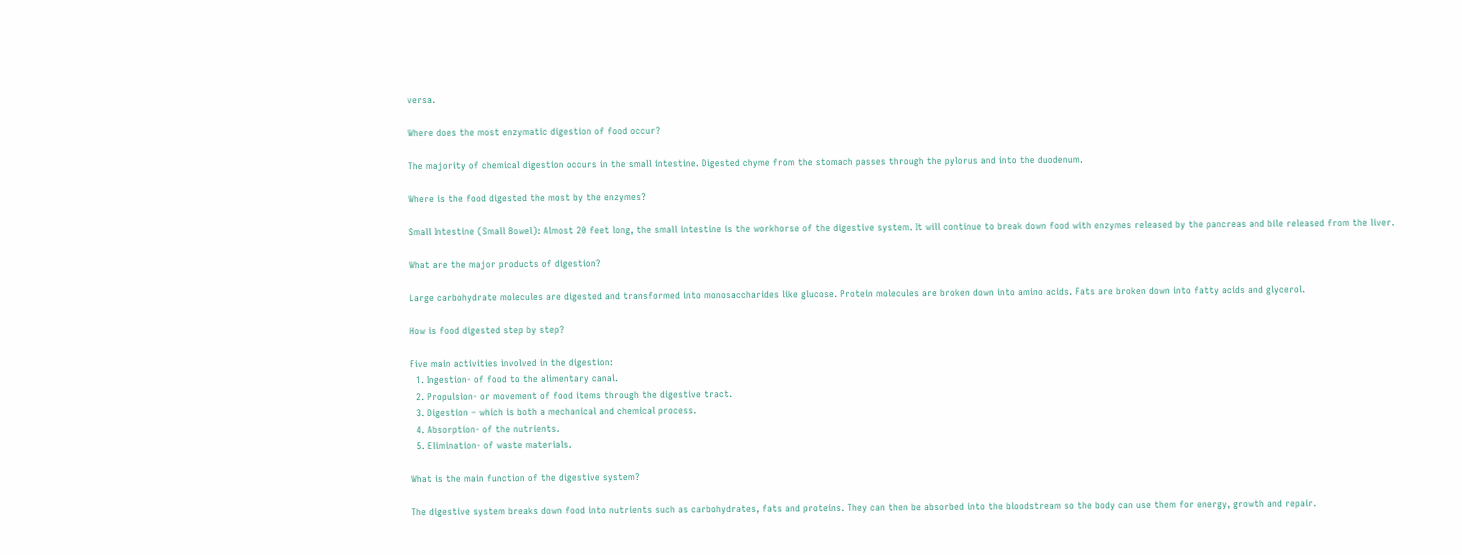versa.

Where does the most enzymatic digestion of food occur?

The majority of chemical digestion occurs in the small intestine. Digested chyme from the stomach passes through the pylorus and into the duodenum.

Where is the food digested the most by the enzymes?

Small Intestine (Small Bowel): Almost 20 feet long, the small intestine is the workhorse of the digestive system. It will continue to break down food with enzymes released by the pancreas and bile released from the liver.

What are the major products of digestion?

Large carbohydrate molecules are digested and transformed into monosaccharides like glucose. Protein molecules are broken down into amino acids. Fats are broken down into fatty acids and glycerol.

How is food digested step by step?

Five main activities involved in the digestion:
  1. Ingestion- of food to the alimentary canal.
  2. Propulsion- or movement of food items through the digestive tract.
  3. Digestion – which is both a mechanical and chemical process.
  4. Absorption- of the nutrients.
  5. Elimination- of waste materials.

What is the main function of the digestive system?

The digestive system breaks down food into nutrients such as carbohydrates, fats and proteins. They can then be absorbed into the bloodstream so the body can use them for energy, growth and repair.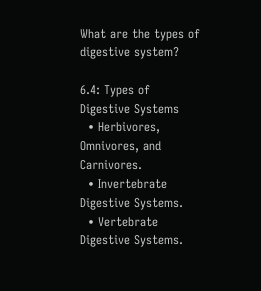What are the types of digestive system?

6.4: Types of Digestive Systems
  • Herbivores, Omnivores, and Carnivores.
  • Invertebrate Digestive Systems.
  • Vertebrate Digestive Systems.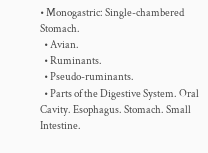• Monogastric: Single-chambered Stomach.
  • Avian.
  • Ruminants.
  • Pseudo-ruminants.
  • Parts of the Digestive System. Oral Cavity. Esophagus. Stomach. Small Intestine.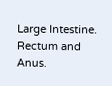Large Intestine. Rectum and Anus.